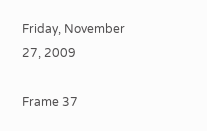Friday, November 27, 2009

Frame 37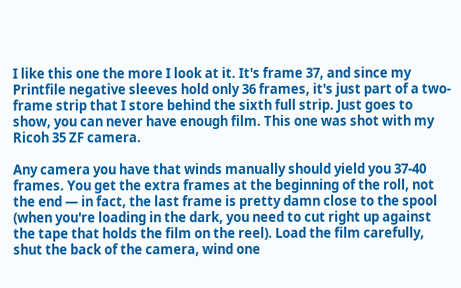I like this one the more I look at it. It's frame 37, and since my Printfile negative sleeves hold only 36 frames, it's just part of a two-frame strip that I store behind the sixth full strip. Just goes to show, you can never have enough film. This one was shot with my Ricoh 35 ZF camera.

Any camera you have that winds manually should yield you 37-40 frames. You get the extra frames at the beginning of the roll, not the end — in fact, the last frame is pretty damn close to the spool (when you're loading in the dark, you need to cut right up against the tape that holds the film on the reel). Load the film carefully, shut the back of the camera, wind one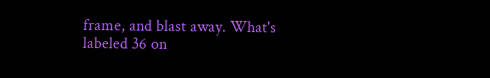frame, and blast away. What's labeled 36 on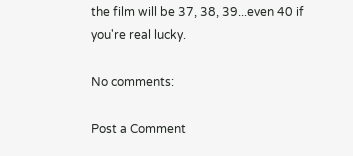the film will be 37, 38, 39...even 40 if you're real lucky.

No comments:

Post a Comment